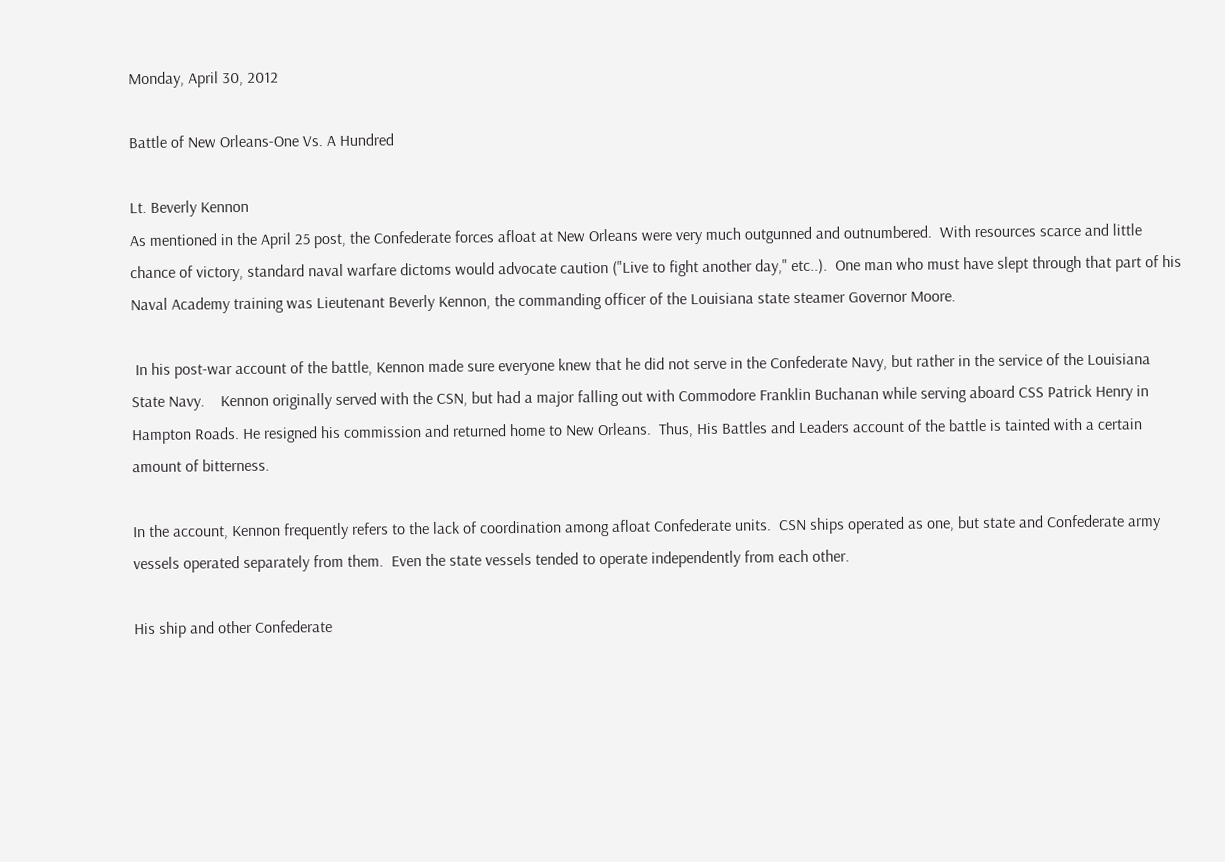Monday, April 30, 2012

Battle of New Orleans-One Vs. A Hundred

Lt. Beverly Kennon
As mentioned in the April 25 post, the Confederate forces afloat at New Orleans were very much outgunned and outnumbered.  With resources scarce and little chance of victory, standard naval warfare dictoms would advocate caution ("Live to fight another day," etc..).  One man who must have slept through that part of his Naval Academy training was Lieutenant Beverly Kennon, the commanding officer of the Louisiana state steamer Governor Moore.

 In his post-war account of the battle, Kennon made sure everyone knew that he did not serve in the Confederate Navy, but rather in the service of the Louisiana State Navy.    Kennon originally served with the CSN, but had a major falling out with Commodore Franklin Buchanan while serving aboard CSS Patrick Henry in Hampton Roads. He resigned his commission and returned home to New Orleans.  Thus, His Battles and Leaders account of the battle is tainted with a certain amount of bitterness.

In the account, Kennon frequently refers to the lack of coordination among afloat Confederate units.  CSN ships operated as one, but state and Confederate army vessels operated separately from them.  Even the state vessels tended to operate independently from each other.

His ship and other Confederate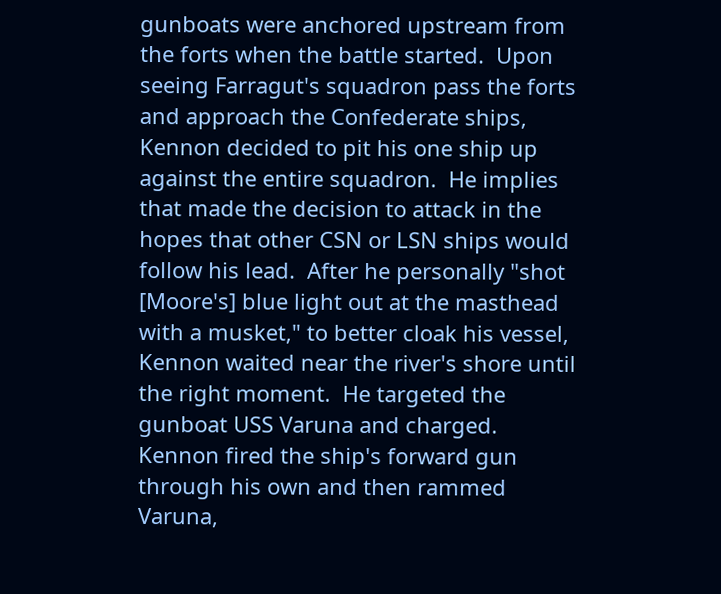gunboats were anchored upstream from the forts when the battle started.  Upon seeing Farragut's squadron pass the forts and approach the Confederate ships, Kennon decided to pit his one ship up against the entire squadron.  He implies that made the decision to attack in the hopes that other CSN or LSN ships would follow his lead.  After he personally "shot [Moore's] blue light out at the masthead with a musket," to better cloak his vessel, Kennon waited near the river's shore until the right moment.  He targeted the gunboat USS Varuna and charged.   Kennon fired the ship's forward gun through his own and then rammed Varuna,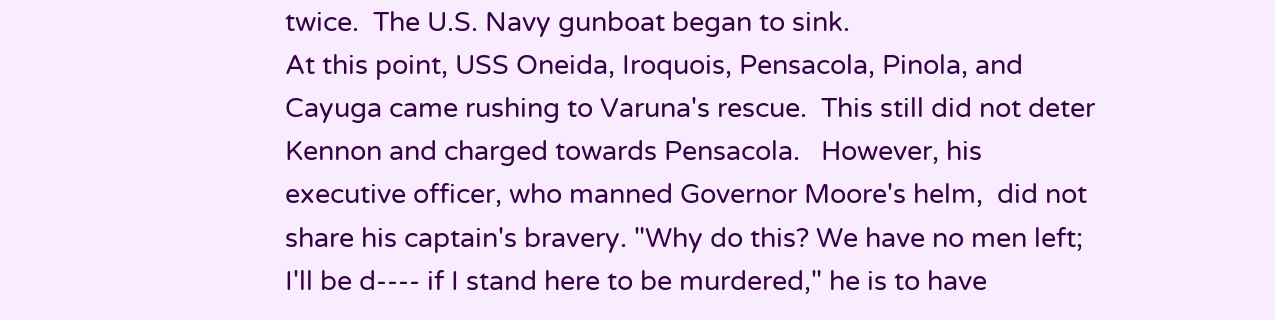twice.  The U.S. Navy gunboat began to sink.
At this point, USS Oneida, Iroquois, Pensacola, Pinola, and Cayuga came rushing to Varuna's rescue.  This still did not deter Kennon and charged towards Pensacola.   However, his executive officer, who manned Governor Moore's helm,  did not share his captain's bravery. "Why do this? We have no men left; I'll be d---- if I stand here to be murdered," he is to have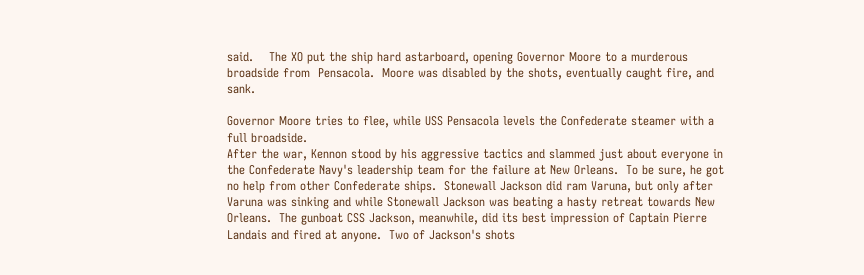said.    The XO put the ship hard astarboard, opening Governor Moore to a murderous broadside from  Pensacola.  Moore was disabled by the shots, eventually caught fire, and sank.

Governor Moore tries to flee, while USS Pensacola levels the Confederate steamer with a full broadside.
After the war, Kennon stood by his aggressive tactics and slammed just about everyone in the Confederate Navy's leadership team for the failure at New Orleans.  To be sure, he got no help from other Confederate ships.  Stonewall Jackson did ram Varuna, but only after Varuna was sinking and while Stonewall Jackson was beating a hasty retreat towards New Orleans.  The gunboat CSS Jackson, meanwhile, did its best impression of Captain Pierre Landais and fired at anyone.  Two of Jackson's shots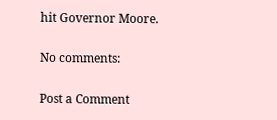hit Governor Moore.

No comments:

Post a Comment